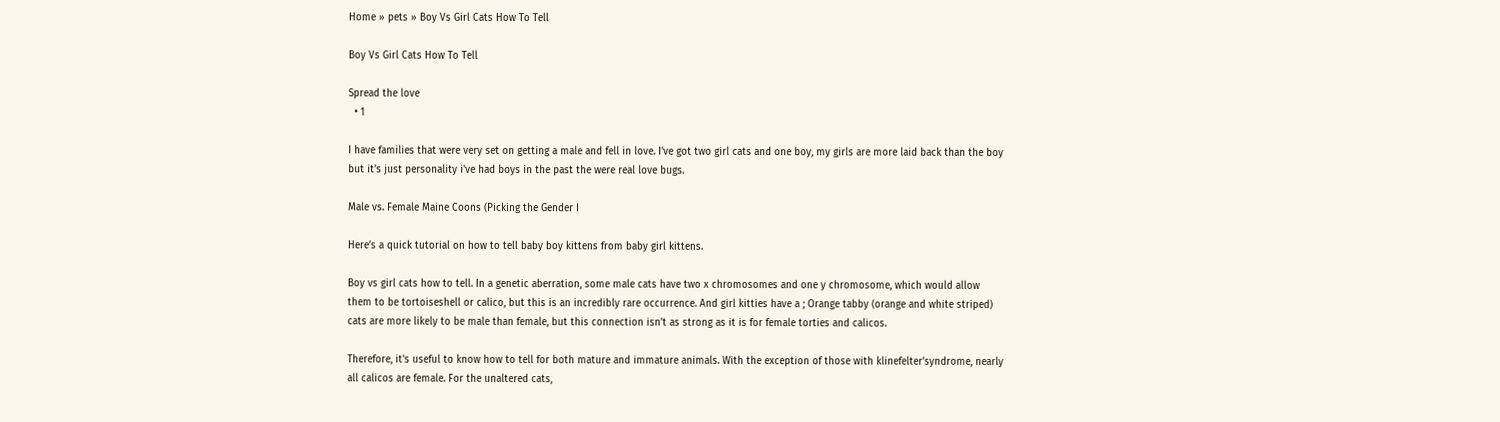Home » pets » Boy Vs Girl Cats How To Tell

Boy Vs Girl Cats How To Tell

Spread the love
  • 1

I have families that were very set on getting a male and fell in love. I've got two girl cats and one boy, my girls are more laid back than the boy but it's just personality i've had boys in the past the were real love bugs.

Male vs. Female Maine Coons (Picking the Gender I

Here’s a quick tutorial on how to tell baby boy kittens from baby girl kittens.

Boy vs girl cats how to tell. In a genetic aberration, some male cats have two x chromosomes and one y chromosome, which would allow them to be tortoiseshell or calico, but this is an incredibly rare occurrence. And girl kitties have a ; Orange tabby (orange and white striped) cats are more likely to be male than female, but this connection isn’t as strong as it is for female torties and calicos.

Therefore, it's useful to know how to tell for both mature and immature animals. With the exception of those with klinefelter'syndrome, nearly all calicos are female. For the unaltered cats,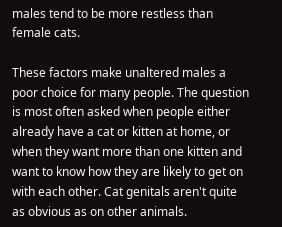males tend to be more restless than female cats.

These factors make unaltered males a poor choice for many people. The question is most often asked when people either already have a cat or kitten at home, or when they want more than one kitten and want to know how they are likely to get on with each other. Cat genitals aren't quite as obvious as on other animals.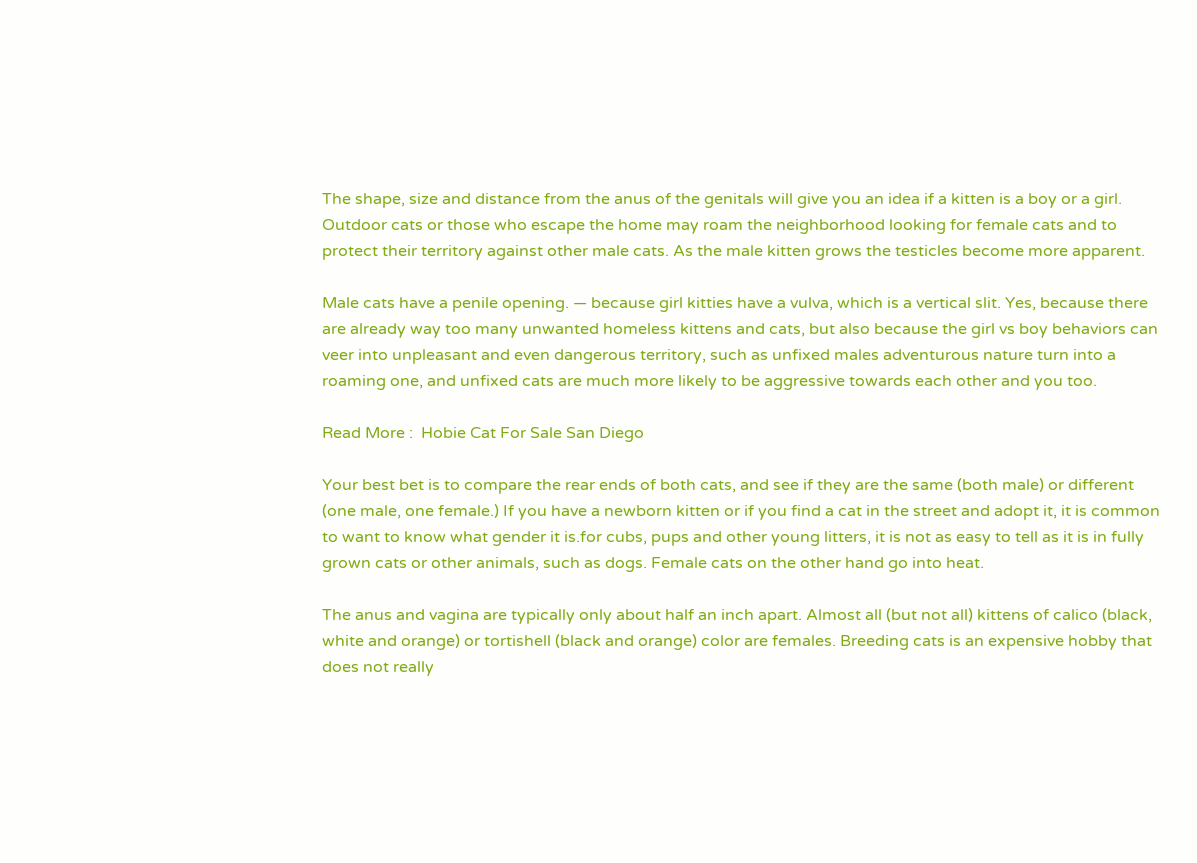The shape, size and distance from the anus of the genitals will give you an idea if a kitten is a boy or a girl. Outdoor cats or those who escape the home may roam the neighborhood looking for female cats and to protect their territory against other male cats. As the male kitten grows the testicles become more apparent.

Male cats have a penile opening. — because girl kitties have a vulva, which is a vertical slit. Yes, because there are already way too many unwanted homeless kittens and cats, but also because the girl vs boy behaviors can veer into unpleasant and even dangerous territory, such as unfixed males adventurous nature turn into a roaming one, and unfixed cats are much more likely to be aggressive towards each other and you too.

Read More :  Hobie Cat For Sale San Diego

Your best bet is to compare the rear ends of both cats, and see if they are the same (both male) or different (one male, one female.) If you have a newborn kitten or if you find a cat in the street and adopt it, it is common to want to know what gender it is.for cubs, pups and other young litters, it is not as easy to tell as it is in fully grown cats or other animals, such as dogs. Female cats on the other hand go into heat.

The anus and vagina are typically only about half an inch apart. Almost all (but not all) kittens of calico (black, white and orange) or tortishell (black and orange) color are females. Breeding cats is an expensive hobby that does not really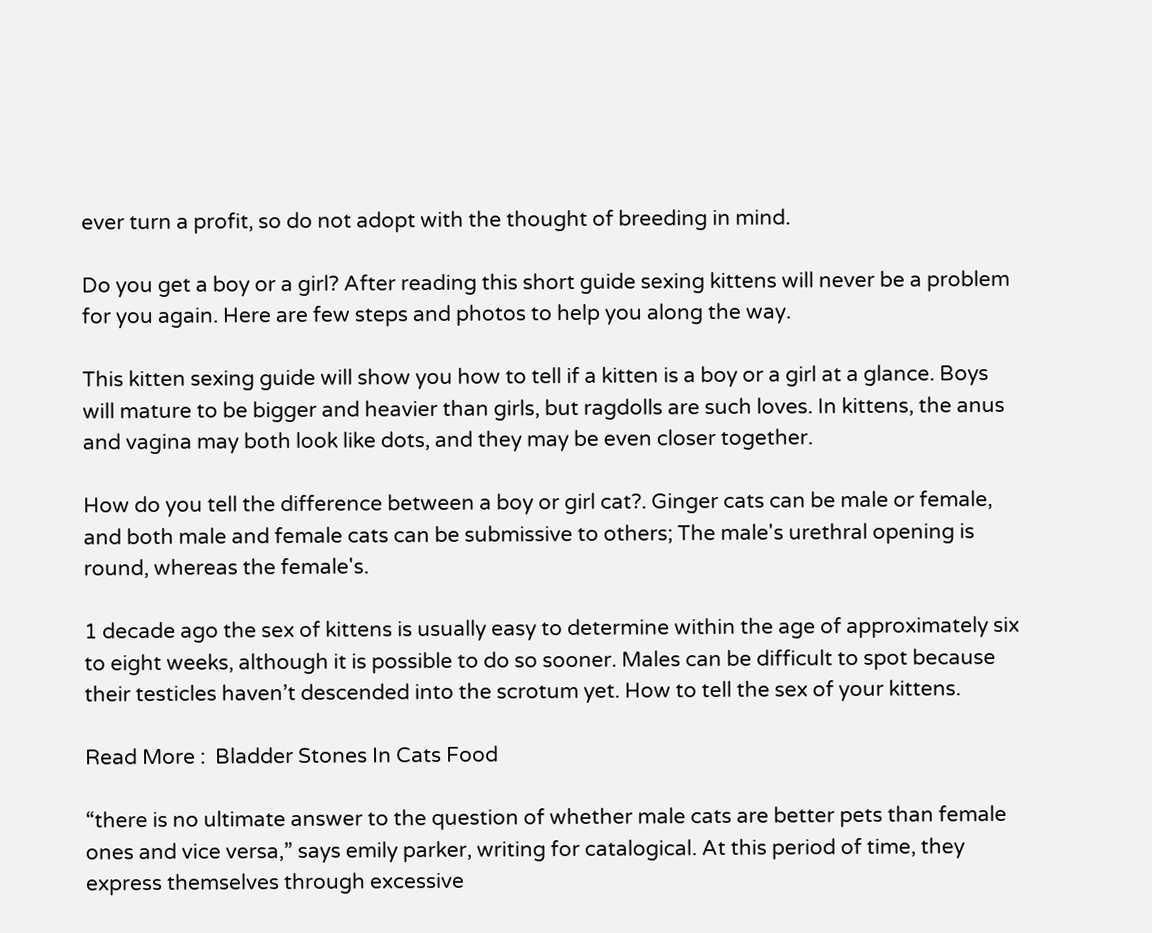ever turn a profit, so do not adopt with the thought of breeding in mind.

Do you get a boy or a girl? After reading this short guide sexing kittens will never be a problem for you again. Here are few steps and photos to help you along the way.

This kitten sexing guide will show you how to tell if a kitten is a boy or a girl at a glance. Boys will mature to be bigger and heavier than girls, but ragdolls are such loves. In kittens, the anus and vagina may both look like dots, and they may be even closer together.

How do you tell the difference between a boy or girl cat?. Ginger cats can be male or female, and both male and female cats can be submissive to others; The male's urethral opening is round, whereas the female's.

1 decade ago the sex of kittens is usually easy to determine within the age of approximately six to eight weeks, although it is possible to do so sooner. Males can be difficult to spot because their testicles haven’t descended into the scrotum yet. How to tell the sex of your kittens.

Read More :  Bladder Stones In Cats Food

“there is no ultimate answer to the question of whether male cats are better pets than female ones and vice versa,” says emily parker, writing for catalogical. At this period of time, they express themselves through excessive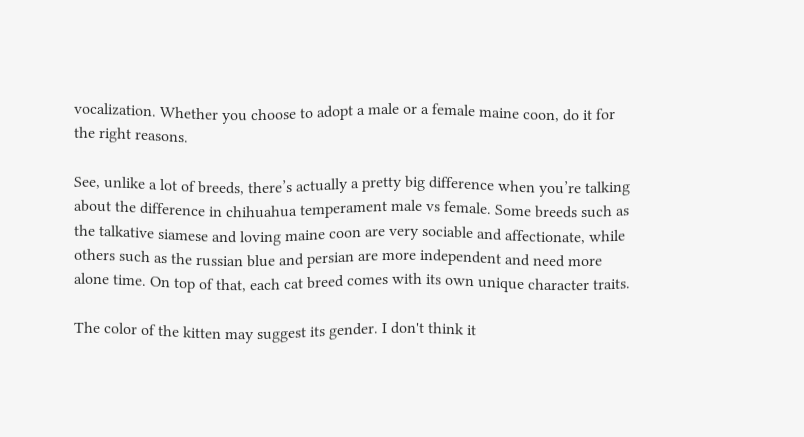vocalization. Whether you choose to adopt a male or a female maine coon, do it for the right reasons.

See, unlike a lot of breeds, there’s actually a pretty big difference when you’re talking about the difference in chihuahua temperament male vs female. Some breeds such as the talkative siamese and loving maine coon are very sociable and affectionate, while others such as the russian blue and persian are more independent and need more alone time. On top of that, each cat breed comes with its own unique character traits.

The color of the kitten may suggest its gender. I don't think it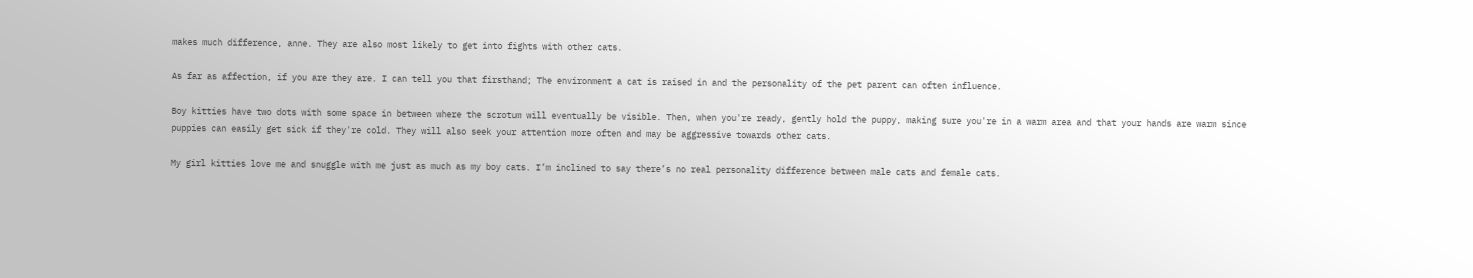makes much difference, anne. They are also most likely to get into fights with other cats.

As far as affection, if you are they are. I can tell you that firsthand; The environment a cat is raised in and the personality of the pet parent can often influence.

Boy kitties have two dots with some space in between where the scrotum will eventually be visible. Then, when you're ready, gently hold the puppy, making sure you're in a warm area and that your hands are warm since puppies can easily get sick if they're cold. They will also seek your attention more often and may be aggressive towards other cats.

My girl kitties love me and snuggle with me just as much as my boy cats. I’m inclined to say there’s no real personality difference between male cats and female cats.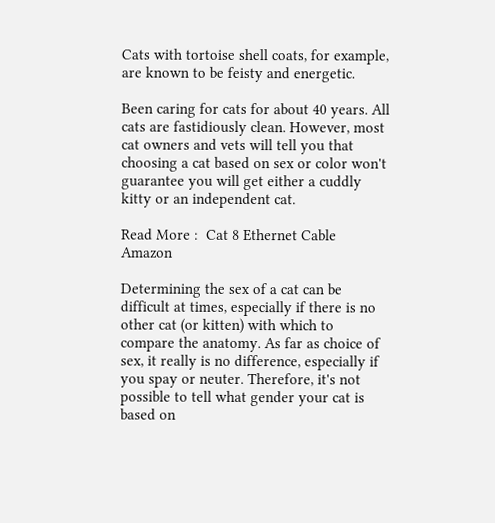Cats with tortoise shell coats, for example, are known to be feisty and energetic.

Been caring for cats for about 40 years. All cats are fastidiously clean. However, most cat owners and vets will tell you that choosing a cat based on sex or color won't guarantee you will get either a cuddly kitty or an independent cat.

Read More :  Cat 8 Ethernet Cable Amazon

Determining the sex of a cat can be difficult at times, especially if there is no other cat (or kitten) with which to compare the anatomy. As far as choice of sex, it really is no difference, especially if you spay or neuter. Therefore, it's not possible to tell what gender your cat is based on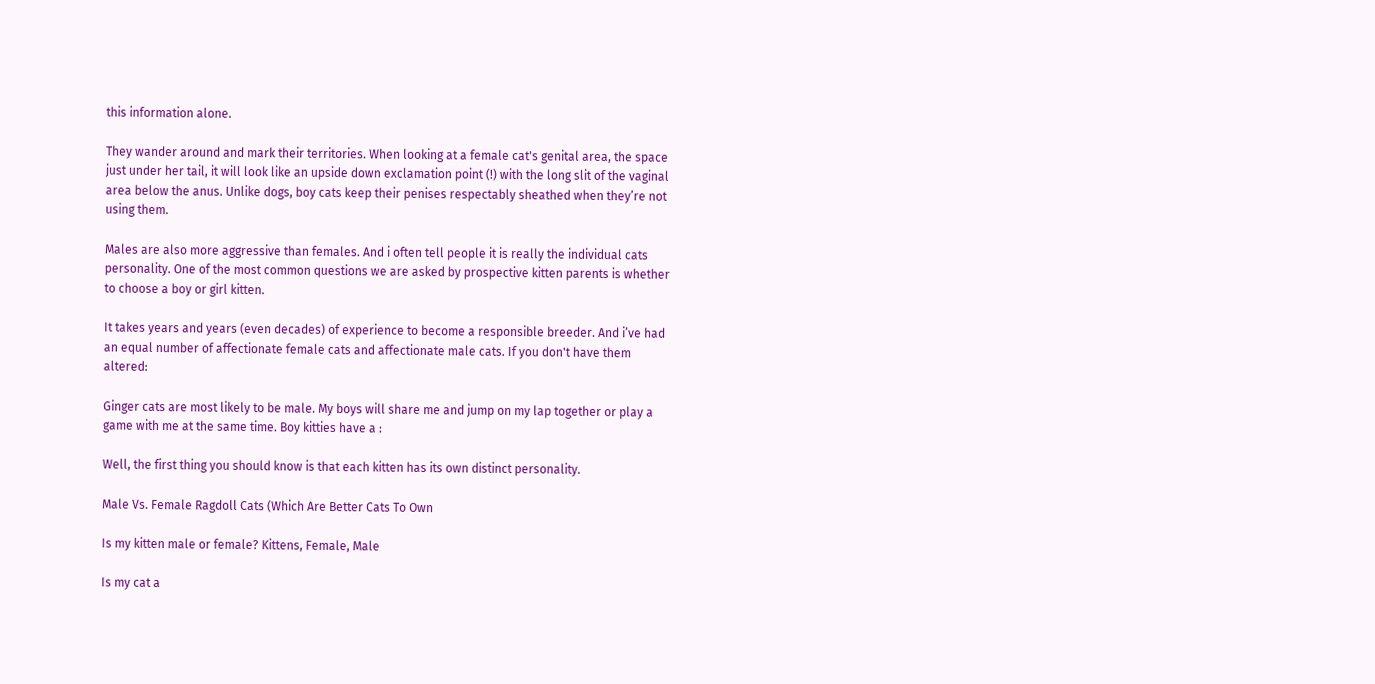this information alone.

They wander around and mark their territories. When looking at a female cat's genital area, the space just under her tail, it will look like an upside down exclamation point (!) with the long slit of the vaginal area below the anus. Unlike dogs, boy cats keep their penises respectably sheathed when they’re not using them.

Males are also more aggressive than females. And i often tell people it is really the individual cats personality. One of the most common questions we are asked by prospective kitten parents is whether to choose a boy or girl kitten.

It takes years and years (even decades) of experience to become a responsible breeder. And i’ve had an equal number of affectionate female cats and affectionate male cats. If you don't have them altered:

Ginger cats are most likely to be male. My boys will share me and jump on my lap together or play a game with me at the same time. Boy kitties have a :

Well, the first thing you should know is that each kitten has its own distinct personality.

Male Vs. Female Ragdoll Cats (Which Are Better Cats To Own

Is my kitten male or female? Kittens, Female, Male

Is my cat a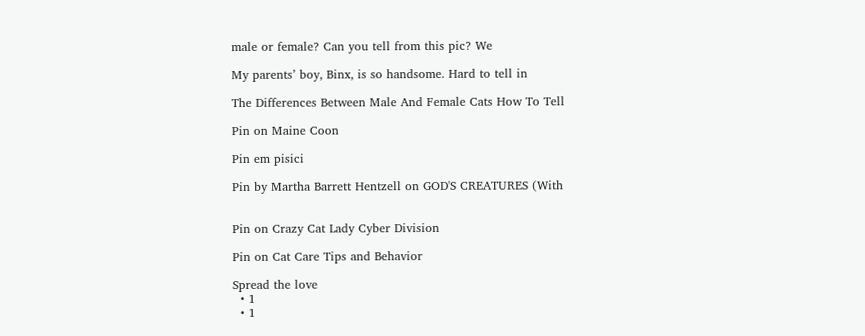male or female? Can you tell from this pic? We

My parents’ boy, Binx, is so handsome. Hard to tell in

The Differences Between Male And Female Cats How To Tell

Pin on Maine Coon

Pin em pisici

Pin by Martha Barrett Hentzell on GOD'S CREATURES (With


Pin on Crazy Cat Lady Cyber Division

Pin on Cat Care Tips and Behavior

Spread the love
  • 1
  • 1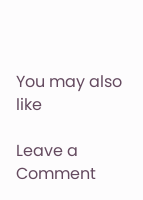You may also like

Leave a Comment